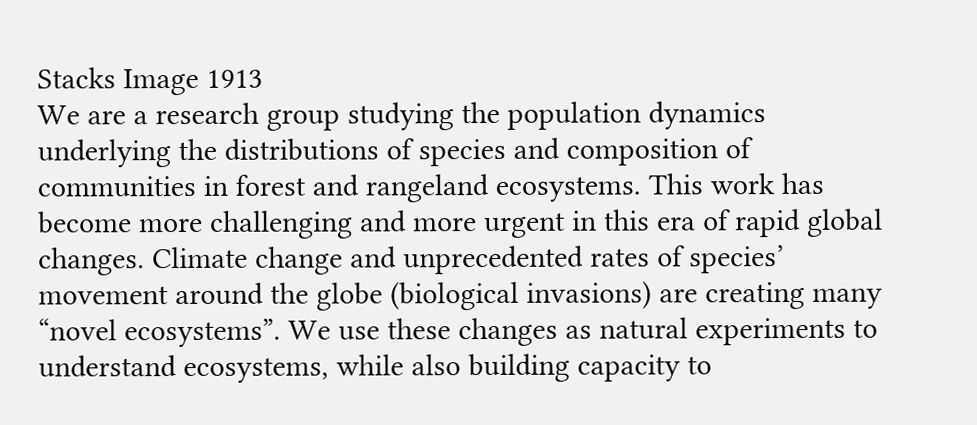Stacks Image 1913
We are a research group studying the population dynamics underlying the distributions of species and composition of communities in forest and rangeland ecosystems. This work has become more challenging and more urgent in this era of rapid global changes. Climate change and unprecedented rates of species’ movement around the globe (biological invasions) are creating many “novel ecosystems”. We use these changes as natural experiments to understand ecosystems, while also building capacity to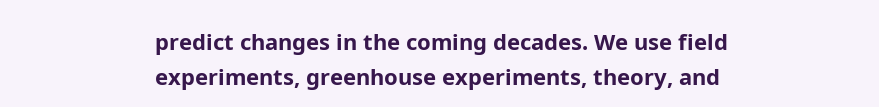predict changes in the coming decades. We use field experiments, greenhouse experiments, theory, and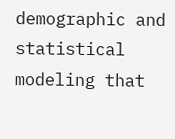demographic and statistical modeling that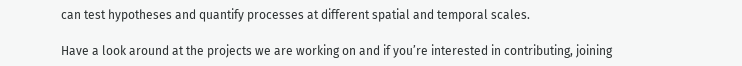can test hypotheses and quantify processes at different spatial and temporal scales.

Have a look around at the projects we are working on and if you’re interested in contributing, joining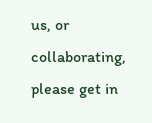us, or collaborating, please get in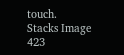touch.
Stacks Image 423